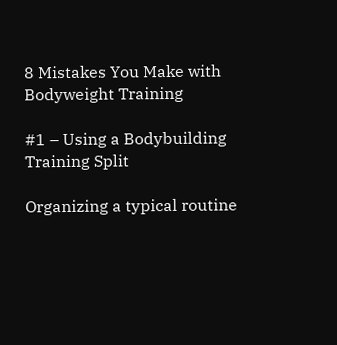8 Mistakes You Make with Bodyweight Training

#1 – Using a Bodybuilding Training Split

Organizing a typical routine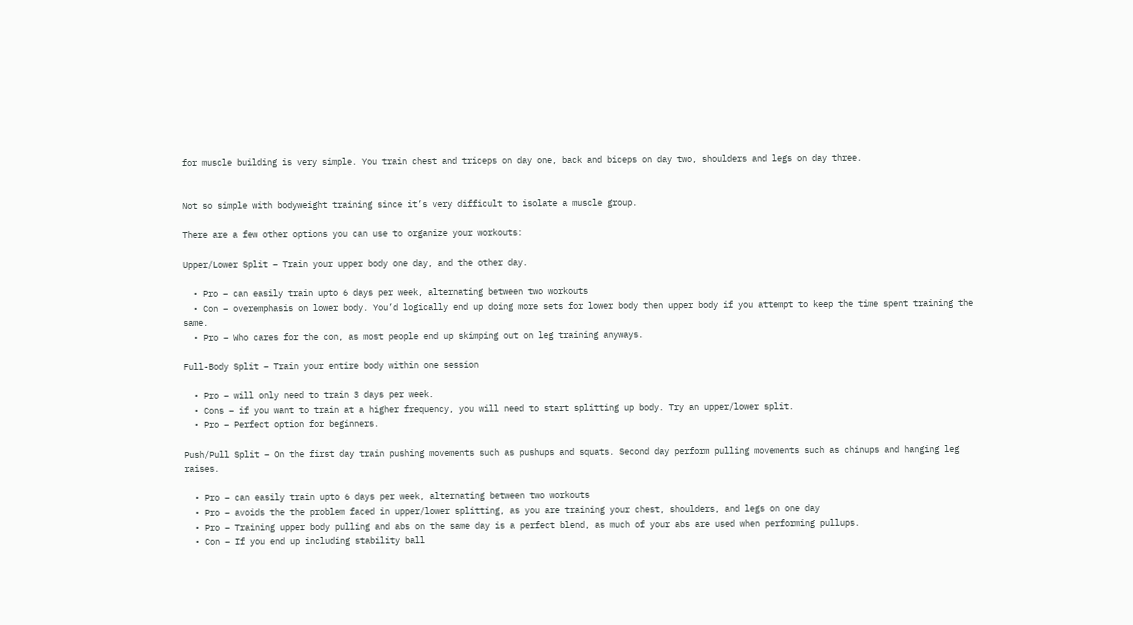for muscle building is very simple. You train chest and triceps on day one, back and biceps on day two, shoulders and legs on day three.


Not so simple with bodyweight training since it’s very difficult to isolate a muscle group.

There are a few other options you can use to organize your workouts:

Upper/Lower Split – Train your upper body one day, and the other day.

  • Pro – can easily train upto 6 days per week, alternating between two workouts
  • Con – overemphasis on lower body. You’d logically end up doing more sets for lower body then upper body if you attempt to keep the time spent training the same.
  • Pro – Who cares for the con, as most people end up skimping out on leg training anyways.

Full-Body Split – Train your entire body within one session

  • Pro – will only need to train 3 days per week.
  • Cons – if you want to train at a higher frequency, you will need to start splitting up body. Try an upper/lower split.
  • Pro – Perfect option for beginners.

Push/Pull Split – On the first day train pushing movements such as pushups and squats. Second day perform pulling movements such as chinups and hanging leg raises.

  • Pro – can easily train upto 6 days per week, alternating between two workouts
  • Pro – avoids the the problem faced in upper/lower splitting, as you are training your chest, shoulders, and legs on one day
  • Pro – Training upper body pulling and abs on the same day is a perfect blend, as much of your abs are used when performing pullups.
  • Con – If you end up including stability ball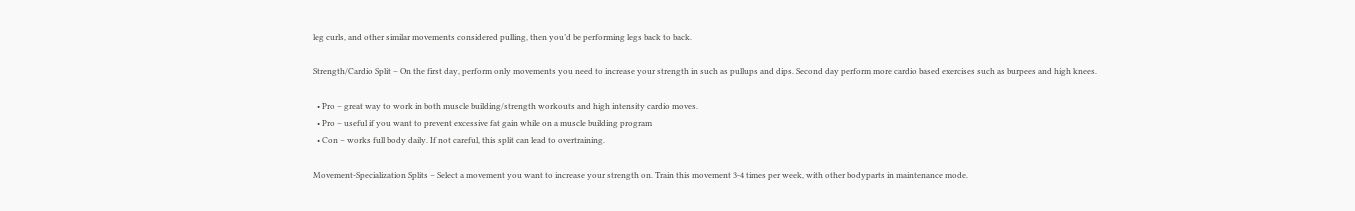leg curls, and other similar movements considered pulling, then you’d be performing legs back to back.

Strength/Cardio Split – On the first day, perform only movements you need to increase your strength in such as pullups and dips. Second day perform more cardio based exercises such as burpees and high knees.

  • Pro – great way to work in both muscle building/strength workouts and high intensity cardio moves.
  • Pro – useful if you want to prevent excessive fat gain while on a muscle building program
  • Con – works full body daily. If not careful, this split can lead to overtraining.

Movement-Specialization Splits – Select a movement you want to increase your strength on. Train this movement 3-4 times per week, with other bodyparts in maintenance mode.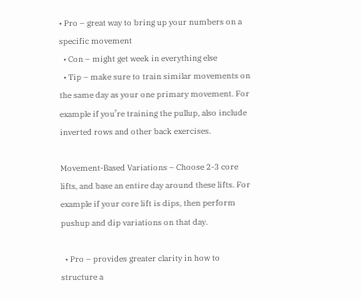• Pro – great way to bring up your numbers on a specific movement
  • Con – might get week in everything else
  • Tip – make sure to train similar movements on the same day as your one primary movement. For example if you’re training the pullup, also include inverted rows and other back exercises.

Movement-Based Variations – Choose 2-3 core lifts, and base an entire day around these lifts. For example if your core lift is dips, then perform pushup and dip variations on that day.

  • Pro – provides greater clarity in how to structure a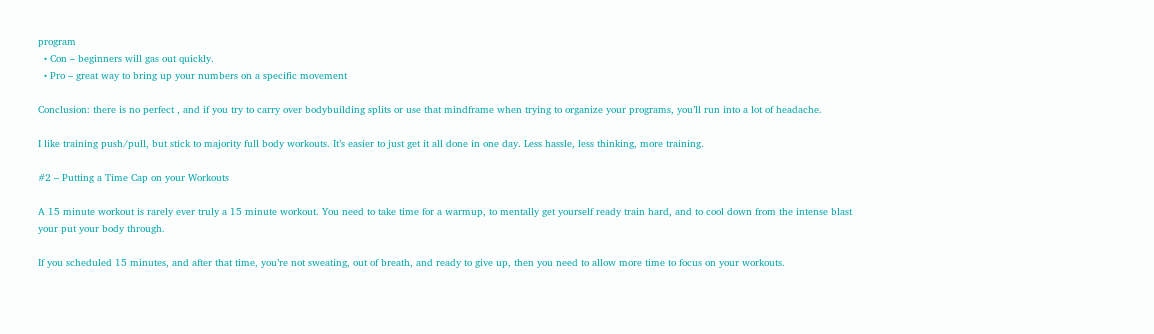program
  • Con – beginners will gas out quickly.
  • Pro – great way to bring up your numbers on a specific movement

Conclusion: there is no perfect , and if you try to carry over bodybuilding splits or use that mindframe when trying to organize your programs, you’ll run into a lot of headache.

I like training push/pull, but stick to majority full body workouts. It’s easier to just get it all done in one day. Less hassle, less thinking, more training.

#2 – Putting a Time Cap on your Workouts

A 15 minute workout is rarely ever truly a 15 minute workout. You need to take time for a warmup, to mentally get yourself ready train hard, and to cool down from the intense blast your put your body through.

If you scheduled 15 minutes, and after that time, you’re not sweating, out of breath, and ready to give up, then you need to allow more time to focus on your workouts.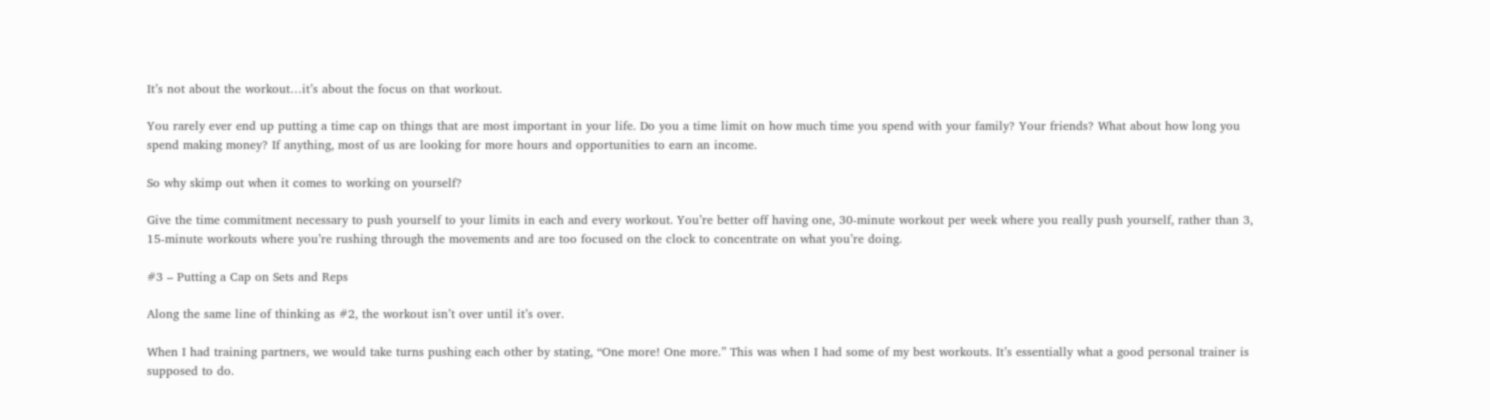It’s not about the workout…it’s about the focus on that workout.

You rarely ever end up putting a time cap on things that are most important in your life. Do you a time limit on how much time you spend with your family? Your friends? What about how long you spend making money? If anything, most of us are looking for more hours and opportunities to earn an income.

So why skimp out when it comes to working on yourself?

Give the time commitment necessary to push yourself to your limits in each and every workout. You’re better off having one, 30-minute workout per week where you really push yourself, rather than 3, 15-minute workouts where you’re rushing through the movements and are too focused on the clock to concentrate on what you’re doing.

#3 – Putting a Cap on Sets and Reps

Along the same line of thinking as #2, the workout isn’t over until it’s over.

When I had training partners, we would take turns pushing each other by stating, “One more! One more.” This was when I had some of my best workouts. It’s essentially what a good personal trainer is supposed to do.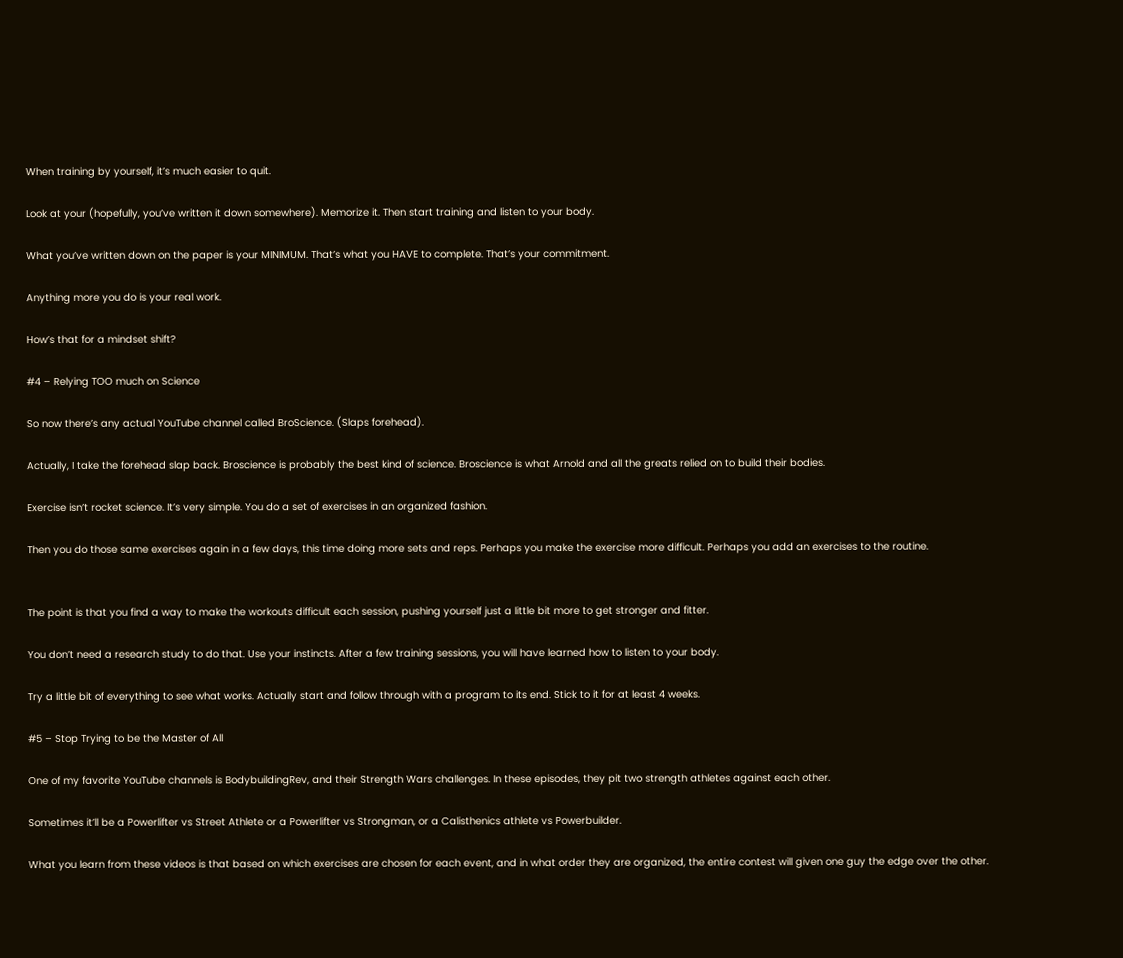When training by yourself, it’s much easier to quit.

Look at your (hopefully, you’ve written it down somewhere). Memorize it. Then start training and listen to your body.

What you’ve written down on the paper is your MINIMUM. That’s what you HAVE to complete. That’s your commitment.

Anything more you do is your real work.

How’s that for a mindset shift?

#4 – Relying TOO much on Science

So now there’s any actual YouTube channel called BroScience. (Slaps forehead).

Actually, I take the forehead slap back. Broscience is probably the best kind of science. Broscience is what Arnold and all the greats relied on to build their bodies.

Exercise isn’t rocket science. It’s very simple. You do a set of exercises in an organized fashion.

Then you do those same exercises again in a few days, this time doing more sets and reps. Perhaps you make the exercise more difficult. Perhaps you add an exercises to the routine.


The point is that you find a way to make the workouts difficult each session, pushing yourself just a little bit more to get stronger and fitter.

You don’t need a research study to do that. Use your instincts. After a few training sessions, you will have learned how to listen to your body.

Try a little bit of everything to see what works. Actually start and follow through with a program to its end. Stick to it for at least 4 weeks.

#5 – Stop Trying to be the Master of All

One of my favorite YouTube channels is BodybuildingRev, and their Strength Wars challenges. In these episodes, they pit two strength athletes against each other.

Sometimes it’ll be a Powerlifter vs Street Athlete or a Powerlifter vs Strongman, or a Calisthenics athlete vs Powerbuilder.

What you learn from these videos is that based on which exercises are chosen for each event, and in what order they are organized, the entire contest will given one guy the edge over the other.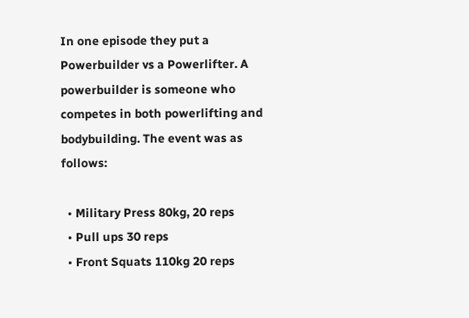In one episode they put a Powerbuilder vs a Powerlifter. A powerbuilder is someone who competes in both powerlifting and bodybuilding. The event was as follows:

  • Military Press 80kg, 20 reps
  • Pull ups 30 reps
  • Front Squats 110kg 20 reps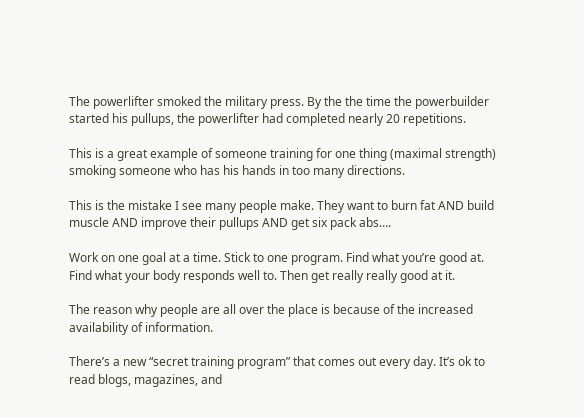The powerlifter smoked the military press. By the the time the powerbuilder started his pullups, the powerlifter had completed nearly 20 repetitions.

This is a great example of someone training for one thing (maximal strength) smoking someone who has his hands in too many directions.

This is the mistake I see many people make. They want to burn fat AND build muscle AND improve their pullups AND get six pack abs….

Work on one goal at a time. Stick to one program. Find what you’re good at. Find what your body responds well to. Then get really really good at it.

The reason why people are all over the place is because of the increased availability of information.

There’s a new “secret training program” that comes out every day. It’s ok to read blogs, magazines, and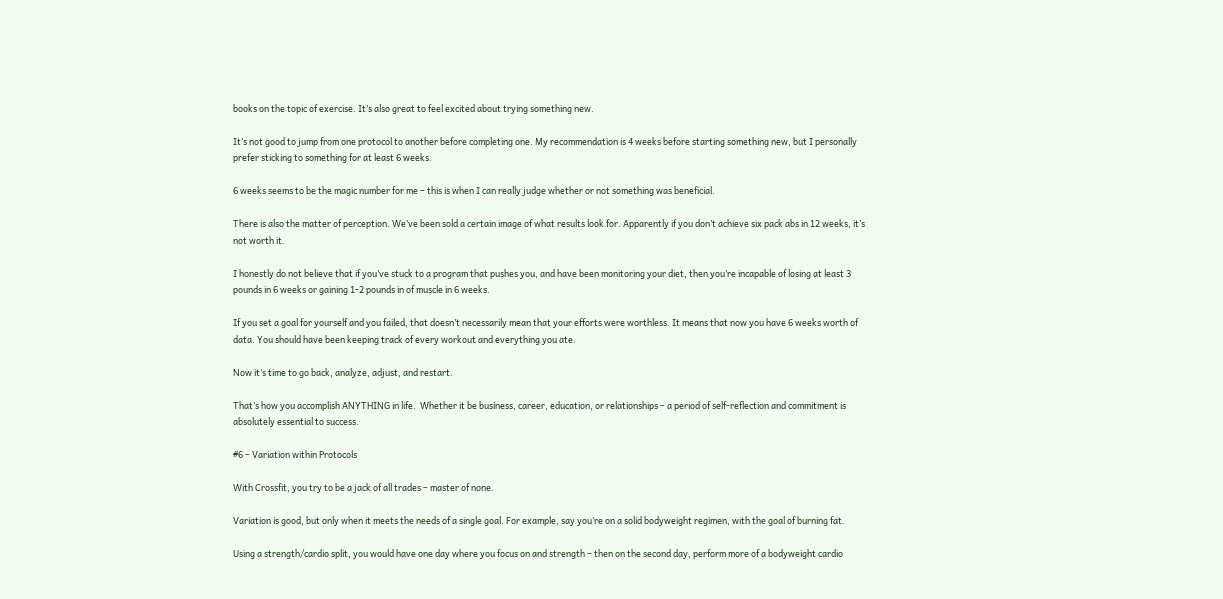books on the topic of exercise. It’s also great to feel excited about trying something new.

It’s not good to jump from one protocol to another before completing one. My recommendation is 4 weeks before starting something new, but I personally prefer sticking to something for at least 6 weeks.

6 weeks seems to be the magic number for me – this is when I can really judge whether or not something was beneficial.

There is also the matter of perception. We’ve been sold a certain image of what results look for. Apparently if you don’t achieve six pack abs in 12 weeks, it’s not worth it.

I honestly do not believe that if you’ve stuck to a program that pushes you, and have been monitoring your diet, then you’re incapable of losing at least 3 pounds in 6 weeks or gaining 1-2 pounds in of muscle in 6 weeks.

If you set a goal for yourself and you failed, that doesn’t necessarily mean that your efforts were worthless. It means that now you have 6 weeks worth of data. You should have been keeping track of every workout and everything you ate.

Now it’s time to go back, analyze, adjust, and restart.

That’s how you accomplish ANYTHING in life.  Whether it be business, career, education, or relationships – a period of self-reflection and commitment is absolutely essential to success.

#6 – Variation within Protocols

With Crossfit, you try to be a jack of all trades – master of none.

Variation is good, but only when it meets the needs of a single goal. For example, say you’re on a solid bodyweight regimen, with the goal of burning fat.

Using a strength/cardio split, you would have one day where you focus on and strength – then on the second day, perform more of a bodyweight cardio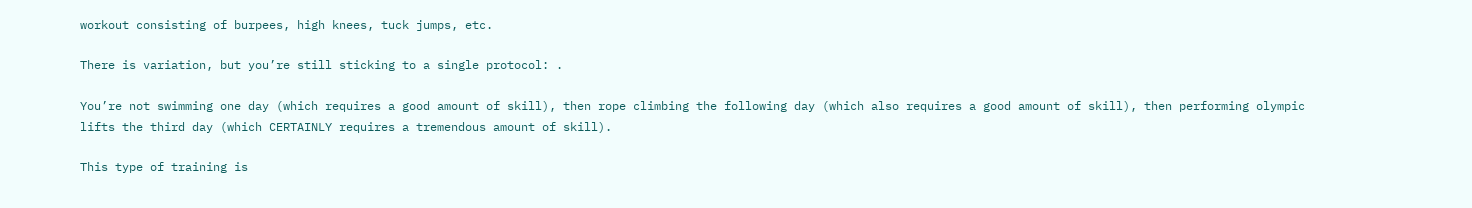workout consisting of burpees, high knees, tuck jumps, etc.

There is variation, but you’re still sticking to a single protocol: .

You’re not swimming one day (which requires a good amount of skill), then rope climbing the following day (which also requires a good amount of skill), then performing olympic lifts the third day (which CERTAINLY requires a tremendous amount of skill).

This type of training is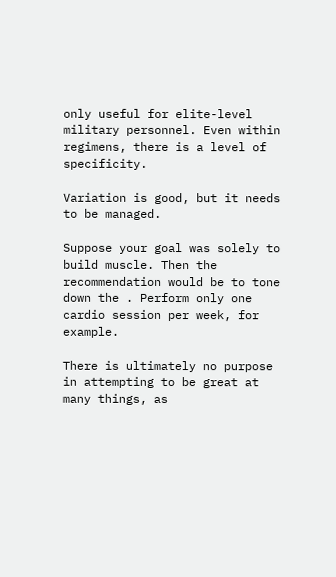only useful for elite-level military personnel. Even within regimens, there is a level of specificity.

Variation is good, but it needs to be managed.

Suppose your goal was solely to build muscle. Then the recommendation would be to tone down the . Perform only one cardio session per week, for example.

There is ultimately no purpose in attempting to be great at many things, as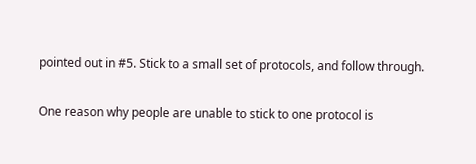pointed out in #5. Stick to a small set of protocols, and follow through.

One reason why people are unable to stick to one protocol is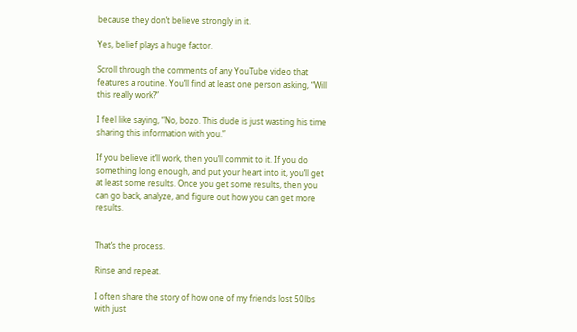because they don’t believe strongly in it.

Yes, belief plays a huge factor.

Scroll through the comments of any YouTube video that features a routine. You’ll find at least one person asking, “Will this really work?”

I feel like saying, “No, bozo. This dude is just wasting his time sharing this information with you.”

If you believe it’ll work, then you’ll commit to it. If you do something long enough, and put your heart into it, you’ll get at least some results. Once you get some results, then you can go back, analyze, and figure out how you can get more results.


That’s the process.

Rinse and repeat.

I often share the story of how one of my friends lost 50lbs with just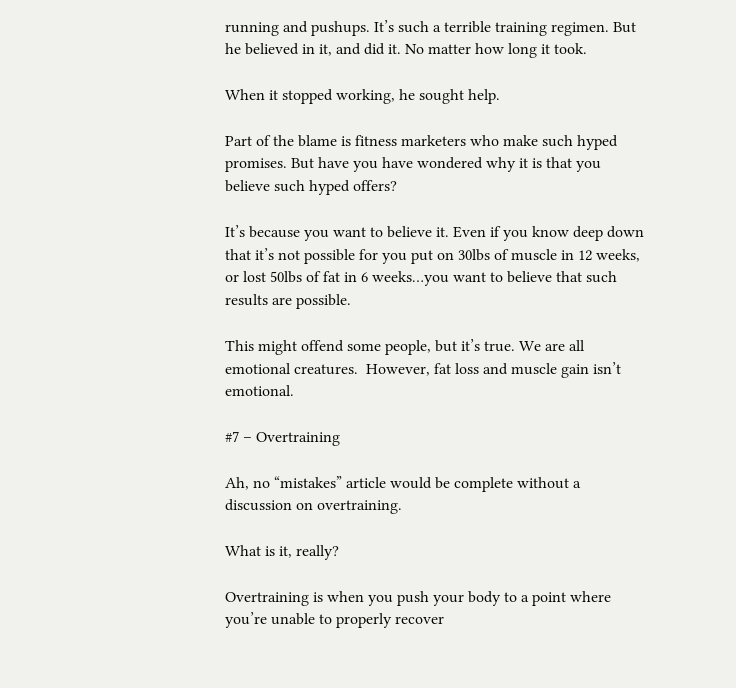running and pushups. It’s such a terrible training regimen. But he believed in it, and did it. No matter how long it took.

When it stopped working, he sought help.

Part of the blame is fitness marketers who make such hyped promises. But have you have wondered why it is that you believe such hyped offers?

It’s because you want to believe it. Even if you know deep down that it’s not possible for you put on 30lbs of muscle in 12 weeks, or lost 50lbs of fat in 6 weeks…you want to believe that such results are possible.

This might offend some people, but it’s true. We are all emotional creatures.  However, fat loss and muscle gain isn’t emotional.

#7 – Overtraining

Ah, no “mistakes” article would be complete without a discussion on overtraining.

What is it, really?

Overtraining is when you push your body to a point where you’re unable to properly recover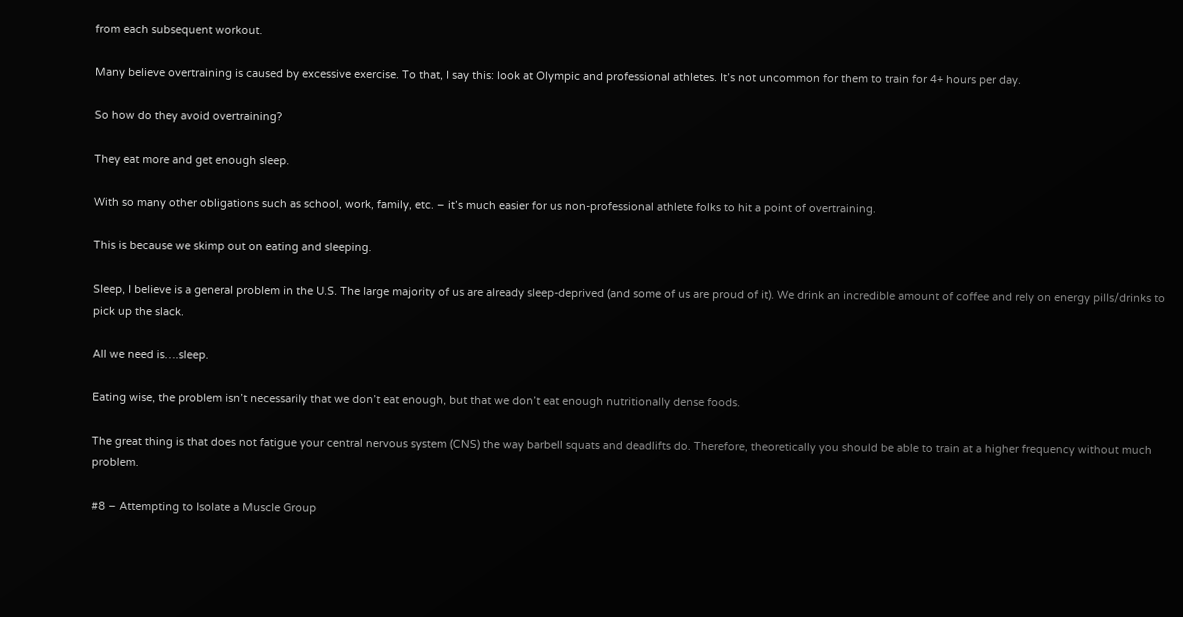from each subsequent workout.

Many believe overtraining is caused by excessive exercise. To that, I say this: look at Olympic and professional athletes. It’s not uncommon for them to train for 4+ hours per day.

So how do they avoid overtraining?

They eat more and get enough sleep.

With so many other obligations such as school, work, family, etc. – it’s much easier for us non-professional athlete folks to hit a point of overtraining.

This is because we skimp out on eating and sleeping.

Sleep, I believe is a general problem in the U.S. The large majority of us are already sleep-deprived (and some of us are proud of it). We drink an incredible amount of coffee and rely on energy pills/drinks to pick up the slack.

All we need is….sleep.

Eating wise, the problem isn’t necessarily that we don’t eat enough, but that we don’t eat enough nutritionally dense foods.

The great thing is that does not fatigue your central nervous system (CNS) the way barbell squats and deadlifts do. Therefore, theoretically you should be able to train at a higher frequency without much problem.

#8 – Attempting to Isolate a Muscle Group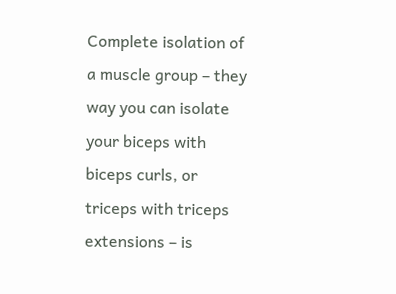Complete isolation of a muscle group – they way you can isolate your biceps with biceps curls, or triceps with triceps extensions – is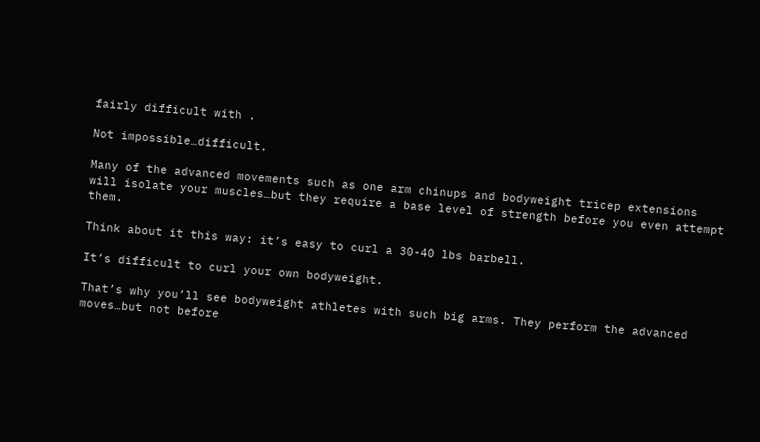fairly difficult with .

Not impossible…difficult.

Many of the advanced movements such as one arm chinups and bodyweight tricep extensions will isolate your muscles…but they require a base level of strength before you even attempt them.

Think about it this way: it’s easy to curl a 30-40 lbs barbell.

It’s difficult to curl your own bodyweight.

That’s why you’ll see bodyweight athletes with such big arms. They perform the advanced moves…but not before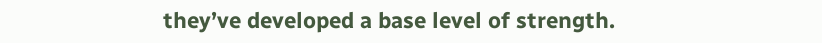they’ve developed a base level of strength.